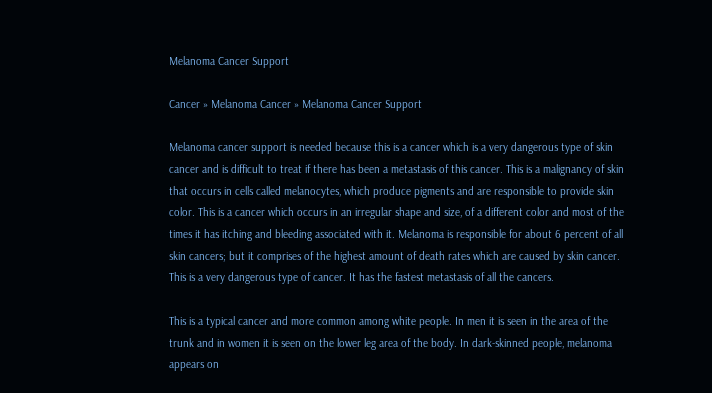Melanoma Cancer Support

Cancer » Melanoma Cancer » Melanoma Cancer Support

Melanoma cancer support is needed because this is a cancer which is a very dangerous type of skin cancer and is difficult to treat if there has been a metastasis of this cancer. This is a malignancy of skin that occurs in cells called melanocytes, which produce pigments and are responsible to provide skin color. This is a cancer which occurs in an irregular shape and size, of a different color and most of the times it has itching and bleeding associated with it. Melanoma is responsible for about 6 percent of all skin cancers; but it comprises of the highest amount of death rates which are caused by skin cancer. This is a very dangerous type of cancer. It has the fastest metastasis of all the cancers.

This is a typical cancer and more common among white people. In men it is seen in the area of the trunk and in women it is seen on the lower leg area of the body. In dark-skinned people, melanoma appears on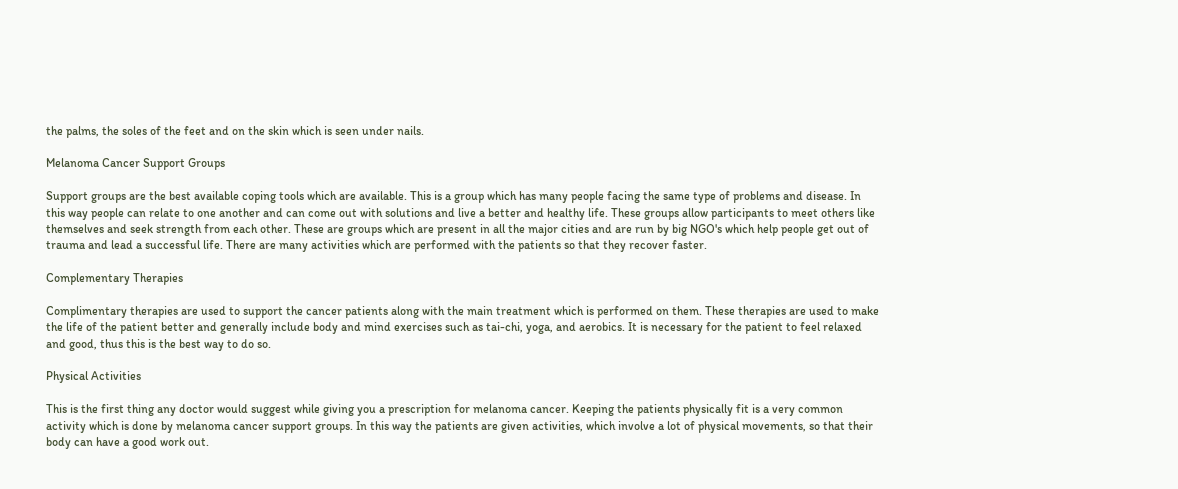the palms, the soles of the feet and on the skin which is seen under nails.

Melanoma Cancer Support Groups

Support groups are the best available coping tools which are available. This is a group which has many people facing the same type of problems and disease. In this way people can relate to one another and can come out with solutions and live a better and healthy life. These groups allow participants to meet others like themselves and seek strength from each other. These are groups which are present in all the major cities and are run by big NGO's which help people get out of trauma and lead a successful life. There are many activities which are performed with the patients so that they recover faster.

Complementary Therapies

Complimentary therapies are used to support the cancer patients along with the main treatment which is performed on them. These therapies are used to make the life of the patient better and generally include body and mind exercises such as tai-chi, yoga, and aerobics. It is necessary for the patient to feel relaxed and good, thus this is the best way to do so.

Physical Activities

This is the first thing any doctor would suggest while giving you a prescription for melanoma cancer. Keeping the patients physically fit is a very common activity which is done by melanoma cancer support groups. In this way the patients are given activities, which involve a lot of physical movements, so that their body can have a good work out.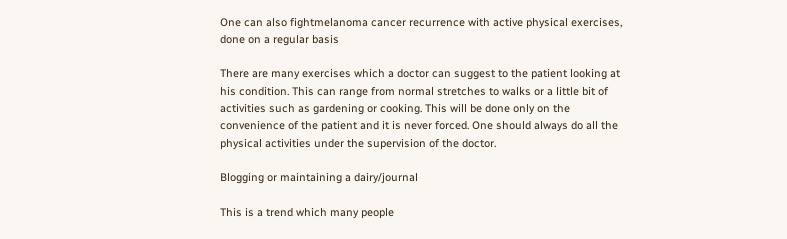One can also fightmelanoma cancer recurrence with active physical exercises, done on a regular basis

There are many exercises which a doctor can suggest to the patient looking at his condition. This can range from normal stretches to walks or a little bit of activities such as gardening or cooking. This will be done only on the convenience of the patient and it is never forced. One should always do all the physical activities under the supervision of the doctor.

Blogging or maintaining a dairy/journal

This is a trend which many people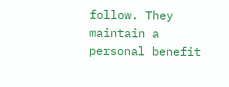follow. They maintain a personal benefit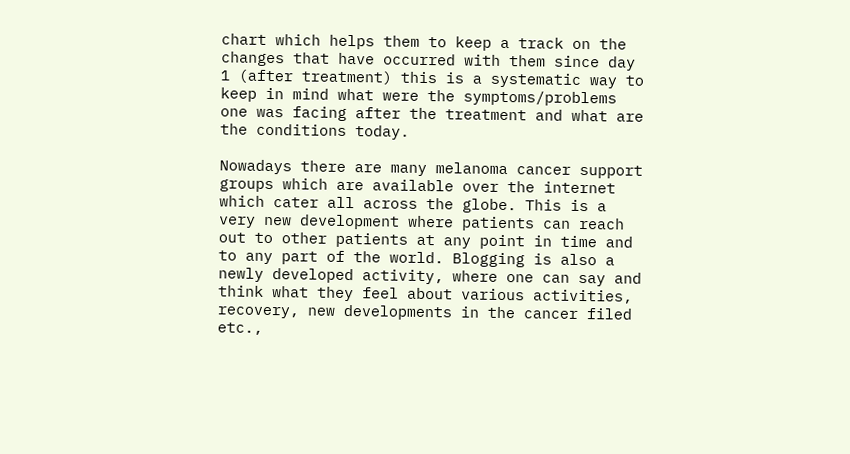chart which helps them to keep a track on the changes that have occurred with them since day 1 (after treatment) this is a systematic way to keep in mind what were the symptoms/problems one was facing after the treatment and what are the conditions today.

Nowadays there are many melanoma cancer support groups which are available over the internet which cater all across the globe. This is a very new development where patients can reach out to other patients at any point in time and to any part of the world. Blogging is also a newly developed activity, where one can say and think what they feel about various activities, recovery, new developments in the cancer filed etc.,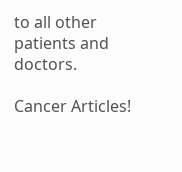to all other patients and doctors.

Cancer Articles!